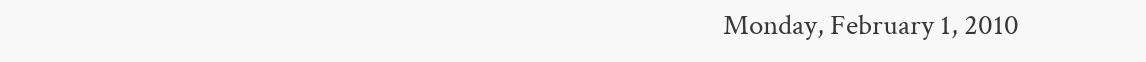Monday, February 1, 2010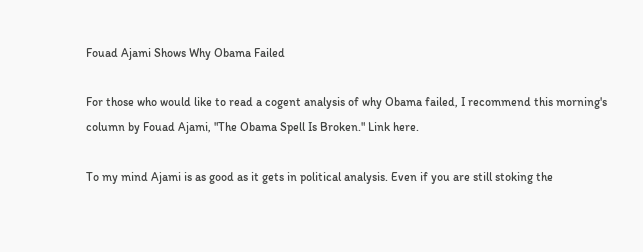Fouad Ajami Shows Why Obama Failed

For those who would like to read a cogent analysis of why Obama failed, I recommend this morning's column by Fouad Ajami, "The Obama Spell Is Broken." Link here.

To my mind Ajami is as good as it gets in political analysis. Even if you are still stoking the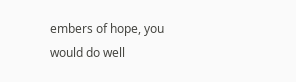embers of hope, you would do well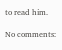to read him.

No comments: